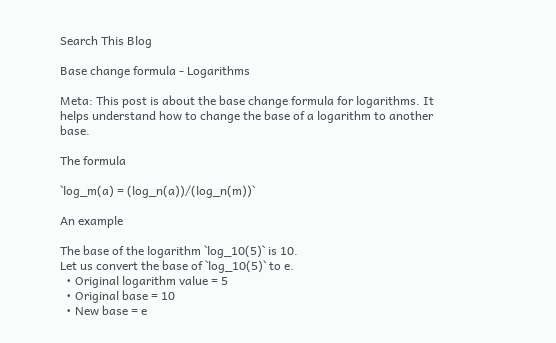Search This Blog

Base change formula - Logarithms

Meta: This post is about the base change formula for logarithms. It helps understand how to change the base of a logarithm to another base.

The formula

`log_m(a) = (log_n(a))/(log_n(m))`

An example

The base of the logarithm `log_10(5)` is 10.
Let us convert the base of `log_10(5)` to e.
  • Original logarithm value = 5
  • Original base = 10
  • New base = e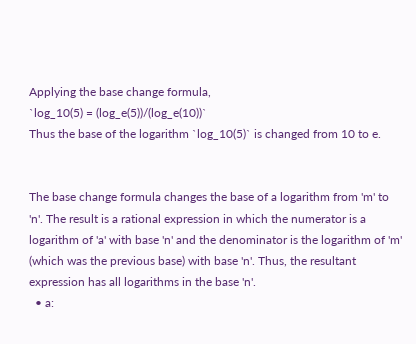Applying the base change formula,
`log_10(5) = (log_e(5))/(log_e(10))`
Thus the base of the logarithm `log_10(5)` is changed from 10 to e.


The base change formula changes the base of a logarithm from 'm' to 'n'. The result is a rational expression in which the numerator is a logarithm of 'a' with base 'n' and the denominator is the logarithm of 'm' (which was the previous base) with base 'n'. Thus, the resultant expression has all logarithms in the base 'n'.
  • a: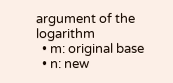argument of the logarithm
  • m: original base
  • n: new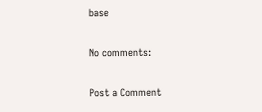base

No comments:

Post a Comment